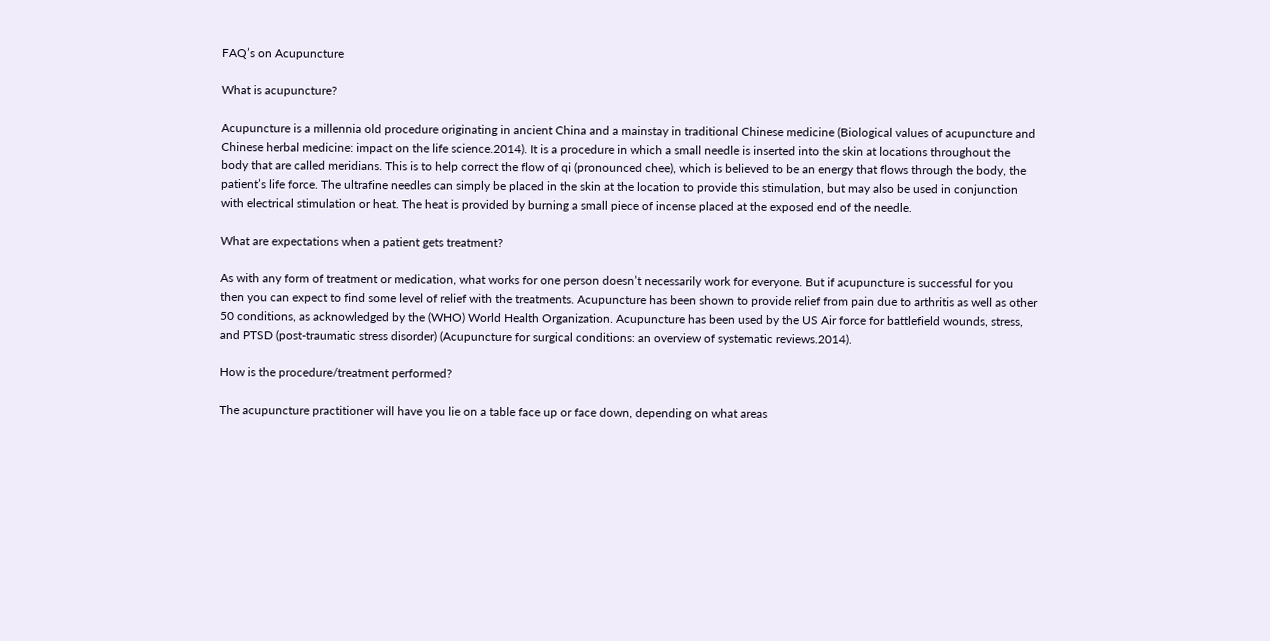FAQ’s on Acupuncture

What is acupuncture?

Acupuncture is a millennia old procedure originating in ancient China and a mainstay in traditional Chinese medicine (Biological values of acupuncture and Chinese herbal medicine: impact on the life science.2014). It is a procedure in which a small needle is inserted into the skin at locations throughout the body that are called meridians. This is to help correct the flow of qi (pronounced chee), which is believed to be an energy that flows through the body, the patient’s life force. The ultrafine needles can simply be placed in the skin at the location to provide this stimulation, but may also be used in conjunction with electrical stimulation or heat. The heat is provided by burning a small piece of incense placed at the exposed end of the needle.

What are expectations when a patient gets treatment?

As with any form of treatment or medication, what works for one person doesn’t necessarily work for everyone. But if acupuncture is successful for you then you can expect to find some level of relief with the treatments. Acupuncture has been shown to provide relief from pain due to arthritis as well as other 50 conditions, as acknowledged by the (WHO) World Health Organization. Acupuncture has been used by the US Air force for battlefield wounds, stress, and PTSD (post-traumatic stress disorder) (Acupuncture for surgical conditions: an overview of systematic reviews.2014).

How is the procedure/treatment performed?

The acupuncture practitioner will have you lie on a table face up or face down, depending on what areas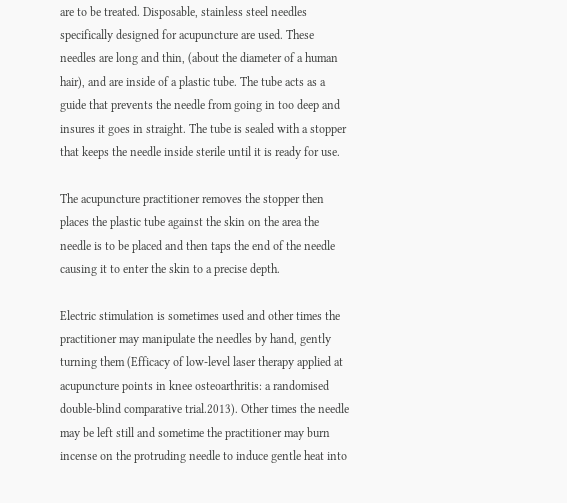are to be treated. Disposable, stainless steel needles specifically designed for acupuncture are used. These needles are long and thin, (about the diameter of a human hair), and are inside of a plastic tube. The tube acts as a guide that prevents the needle from going in too deep and insures it goes in straight. The tube is sealed with a stopper that keeps the needle inside sterile until it is ready for use.

The acupuncture practitioner removes the stopper then places the plastic tube against the skin on the area the needle is to be placed and then taps the end of the needle causing it to enter the skin to a precise depth.

Electric stimulation is sometimes used and other times the practitioner may manipulate the needles by hand, gently turning them (Efficacy of low-level laser therapy applied at acupuncture points in knee osteoarthritis: a randomised double-blind comparative trial.2013). Other times the needle may be left still and sometime the practitioner may burn incense on the protruding needle to induce gentle heat into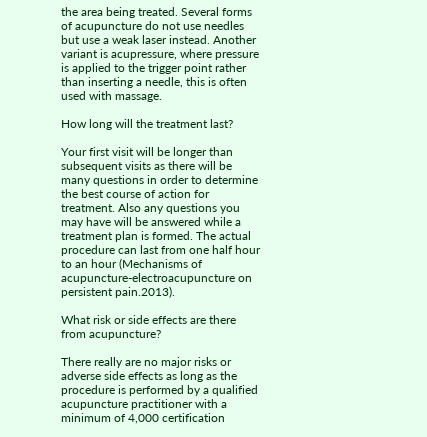the area being treated. Several forms of acupuncture do not use needles but use a weak laser instead. Another variant is acupressure, where pressure is applied to the trigger point rather than inserting a needle, this is often used with massage.

How long will the treatment last?

Your first visit will be longer than subsequent visits as there will be many questions in order to determine the best course of action for treatment. Also any questions you may have will be answered while a treatment plan is formed. The actual procedure can last from one half hour to an hour (Mechanisms of acupuncture-electroacupuncture on persistent pain.2013).

What risk or side effects are there from acupuncture?

There really are no major risks or adverse side effects as long as the procedure is performed by a qualified acupuncture practitioner with a minimum of 4,000 certification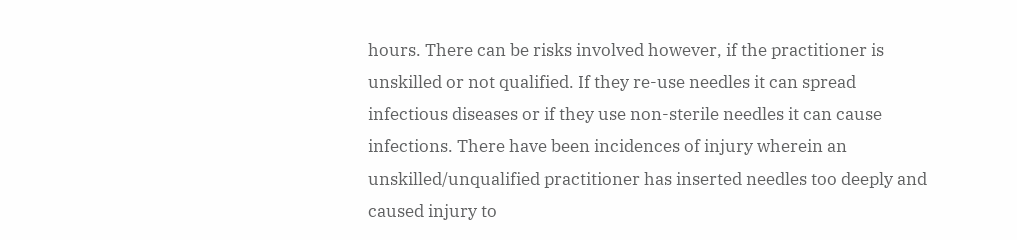hours. There can be risks involved however, if the practitioner is unskilled or not qualified. If they re-use needles it can spread infectious diseases or if they use non-sterile needles it can cause infections. There have been incidences of injury wherein an unskilled/unqualified practitioner has inserted needles too deeply and caused injury to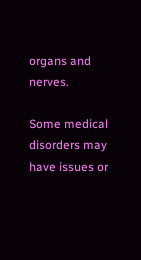organs and nerves.

Some medical disorders may have issues or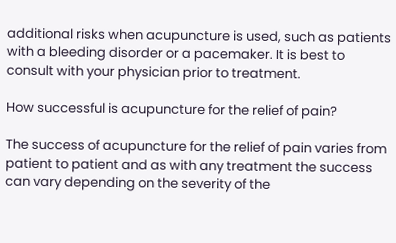additional risks when acupuncture is used, such as patients with a bleeding disorder or a pacemaker. It is best to consult with your physician prior to treatment.

How successful is acupuncture for the relief of pain?

The success of acupuncture for the relief of pain varies from patient to patient and as with any treatment the success can vary depending on the severity of the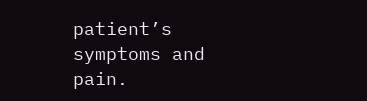patient’s symptoms and pain.